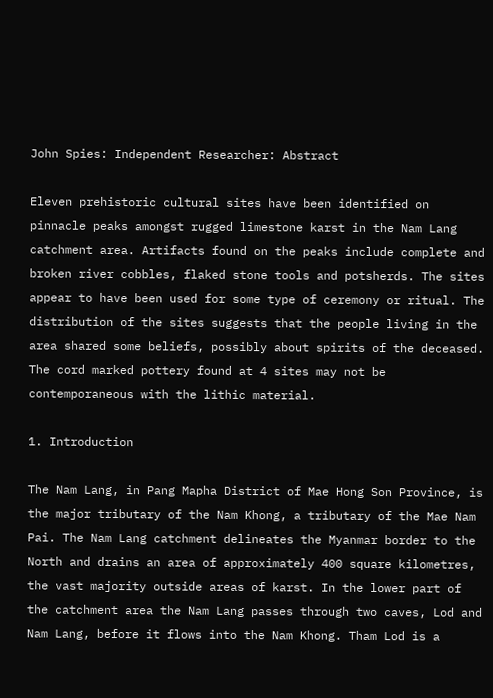John Spies: Independent Researcher: Abstract

Eleven prehistoric cultural sites have been identified on pinnacle peaks amongst rugged limestone karst in the Nam Lang catchment area. Artifacts found on the peaks include complete and broken river cobbles, flaked stone tools and potsherds. The sites appear to have been used for some type of ceremony or ritual. The distribution of the sites suggests that the people living in the area shared some beliefs, possibly about spirits of the deceased. The cord marked pottery found at 4 sites may not be contemporaneous with the lithic material.

1. Introduction

The Nam Lang, in Pang Mapha District of Mae Hong Son Province, is the major tributary of the Nam Khong, a tributary of the Mae Nam Pai. The Nam Lang catchment delineates the Myanmar border to the North and drains an area of approximately 400 square kilometres, the vast majority outside areas of karst. In the lower part of the catchment area the Nam Lang passes through two caves, Lod and Nam Lang, before it flows into the Nam Khong. Tham Lod is a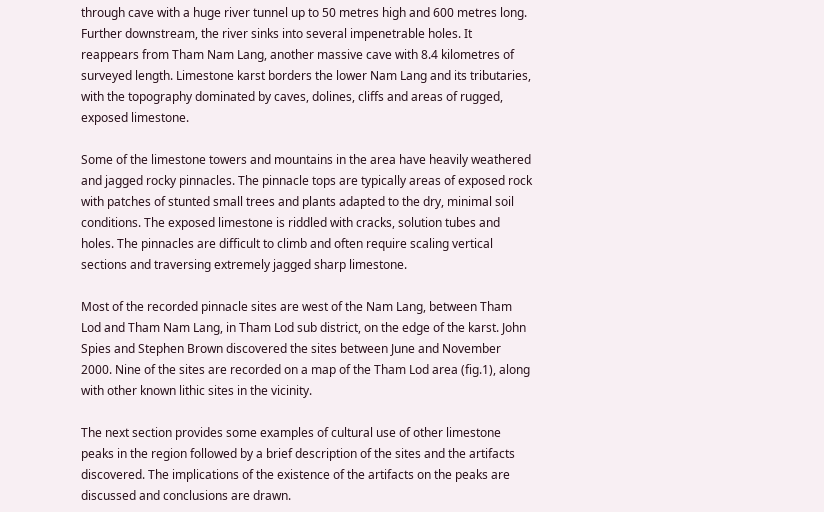through cave with a huge river tunnel up to 50 metres high and 600 metres long. Further downstream, the river sinks into several impenetrable holes. It reappears from Tham Nam Lang, another massive cave with 8.4 kilometres of surveyed length. Limestone karst borders the lower Nam Lang and its tributaries, with the topography dominated by caves, dolines, cliffs and areas of rugged, exposed limestone.

Some of the limestone towers and mountains in the area have heavily weathered and jagged rocky pinnacles. The pinnacle tops are typically areas of exposed rock with patches of stunted small trees and plants adapted to the dry, minimal soil conditions. The exposed limestone is riddled with cracks, solution tubes and holes. The pinnacles are difficult to climb and often require scaling vertical sections and traversing extremely jagged sharp limestone.

Most of the recorded pinnacle sites are west of the Nam Lang, between Tham Lod and Tham Nam Lang, in Tham Lod sub district, on the edge of the karst. John Spies and Stephen Brown discovered the sites between June and November 2000. Nine of the sites are recorded on a map of the Tham Lod area (fig.1), along with other known lithic sites in the vicinity.

The next section provides some examples of cultural use of other limestone peaks in the region followed by a brief description of the sites and the artifacts discovered. The implications of the existence of the artifacts on the peaks are discussed and conclusions are drawn.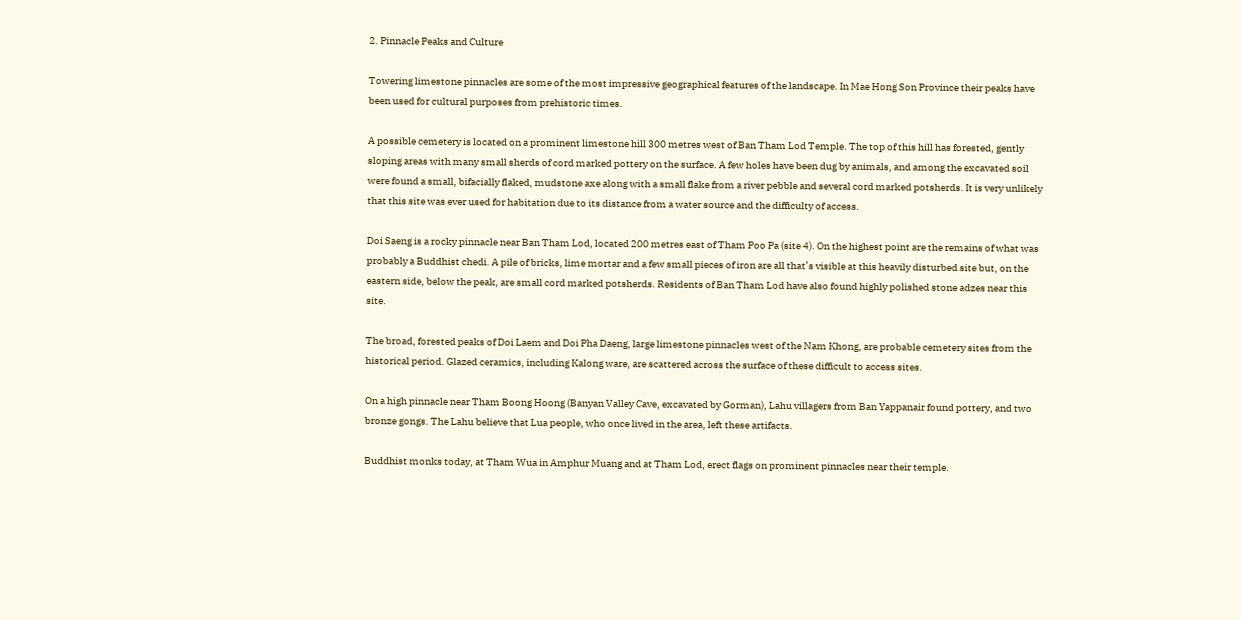2. Pinnacle Peaks and Culture

Towering limestone pinnacles are some of the most impressive geographical features of the landscape. In Mae Hong Son Province their peaks have been used for cultural purposes from prehistoric times.

A possible cemetery is located on a prominent limestone hill 300 metres west of Ban Tham Lod Temple. The top of this hill has forested, gently sloping areas with many small sherds of cord marked pottery on the surface. A few holes have been dug by animals, and among the excavated soil were found a small, bifacially flaked, mudstone axe along with a small flake from a river pebble and several cord marked potsherds. It is very unlikely that this site was ever used for habitation due to its distance from a water source and the difficulty of access.

Doi Saeng is a rocky pinnacle near Ban Tham Lod, located 200 metres east of Tham Poo Pa (site 4). On the highest point are the remains of what was probably a Buddhist chedi. A pile of bricks, lime mortar and a few small pieces of iron are all that’s visible at this heavily disturbed site but, on the eastern side, below the peak, are small cord marked potsherds. Residents of Ban Tham Lod have also found highly polished stone adzes near this site.

The broad, forested peaks of Doi Laem and Doi Pha Daeng, large limestone pinnacles west of the Nam Khong, are probable cemetery sites from the historical period. Glazed ceramics, including Kalong ware, are scattered across the surface of these difficult to access sites.

On a high pinnacle near Tham Boong Hoong (Banyan Valley Cave, excavated by Gorman), Lahu villagers from Ban Yappanair found pottery, and two bronze gongs. The Lahu believe that Lua people, who once lived in the area, left these artifacts.

Buddhist monks today, at Tham Wua in Amphur Muang and at Tham Lod, erect flags on prominent pinnacles near their temple.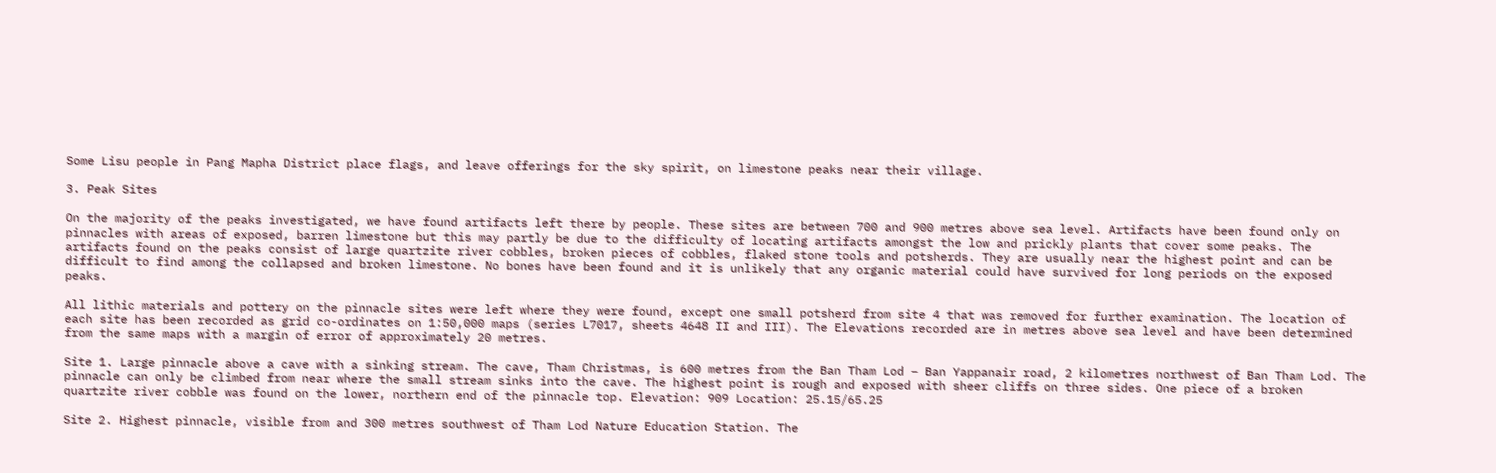Some Lisu people in Pang Mapha District place flags, and leave offerings for the sky spirit, on limestone peaks near their village.

3. Peak Sites

On the majority of the peaks investigated, we have found artifacts left there by people. These sites are between 700 and 900 metres above sea level. Artifacts have been found only on pinnacles with areas of exposed, barren limestone but this may partly be due to the difficulty of locating artifacts amongst the low and prickly plants that cover some peaks. The artifacts found on the peaks consist of large quartzite river cobbles, broken pieces of cobbles, flaked stone tools and potsherds. They are usually near the highest point and can be difficult to find among the collapsed and broken limestone. No bones have been found and it is unlikely that any organic material could have survived for long periods on the exposed peaks.

All lithic materials and pottery on the pinnacle sites were left where they were found, except one small potsherd from site 4 that was removed for further examination. The location of each site has been recorded as grid co-ordinates on 1:50,000 maps (series L7017, sheets 4648 II and III). The Elevations recorded are in metres above sea level and have been determined from the same maps with a margin of error of approximately 20 metres.

Site 1. Large pinnacle above a cave with a sinking stream. The cave, Tham Christmas, is 600 metres from the Ban Tham Lod – Ban Yappanair road, 2 kilometres northwest of Ban Tham Lod. The pinnacle can only be climbed from near where the small stream sinks into the cave. The highest point is rough and exposed with sheer cliffs on three sides. One piece of a broken quartzite river cobble was found on the lower, northern end of the pinnacle top. Elevation: 909 Location: 25.15/65.25

Site 2. Highest pinnacle, visible from and 300 metres southwest of Tham Lod Nature Education Station. The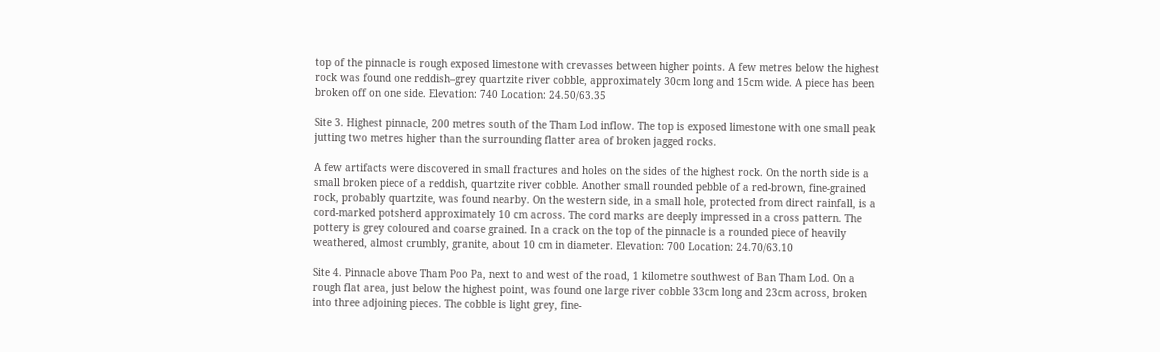top of the pinnacle is rough exposed limestone with crevasses between higher points. A few metres below the highest rock was found one reddish–grey quartzite river cobble, approximately 30cm long and 15cm wide. A piece has been broken off on one side. Elevation: 740 Location: 24.50/63.35

Site 3. Highest pinnacle, 200 metres south of the Tham Lod inflow. The top is exposed limestone with one small peak jutting two metres higher than the surrounding flatter area of broken jagged rocks.

A few artifacts were discovered in small fractures and holes on the sides of the highest rock. On the north side is a small broken piece of a reddish, quartzite river cobble. Another small rounded pebble of a red-brown, fine-grained rock, probably quartzite, was found nearby. On the western side, in a small hole, protected from direct rainfall, is a cord-marked potsherd approximately 10 cm across. The cord marks are deeply impressed in a cross pattern. The pottery is grey coloured and coarse grained. In a crack on the top of the pinnacle is a rounded piece of heavily weathered, almost crumbly, granite, about 10 cm in diameter. Elevation: 700 Location: 24.70/63.10

Site 4. Pinnacle above Tham Poo Pa, next to and west of the road, 1 kilometre southwest of Ban Tham Lod. On a rough flat area, just below the highest point, was found one large river cobble 33cm long and 23cm across, broken into three adjoining pieces. The cobble is light grey, fine-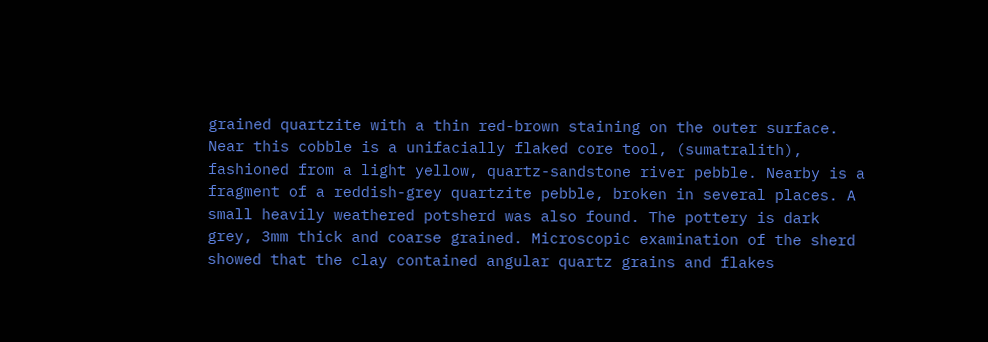grained quartzite with a thin red-brown staining on the outer surface. Near this cobble is a unifacially flaked core tool, (sumatralith), fashioned from a light yellow, quartz-sandstone river pebble. Nearby is a fragment of a reddish-grey quartzite pebble, broken in several places. A small heavily weathered potsherd was also found. The pottery is dark grey, 3mm thick and coarse grained. Microscopic examination of the sherd showed that the clay contained angular quartz grains and flakes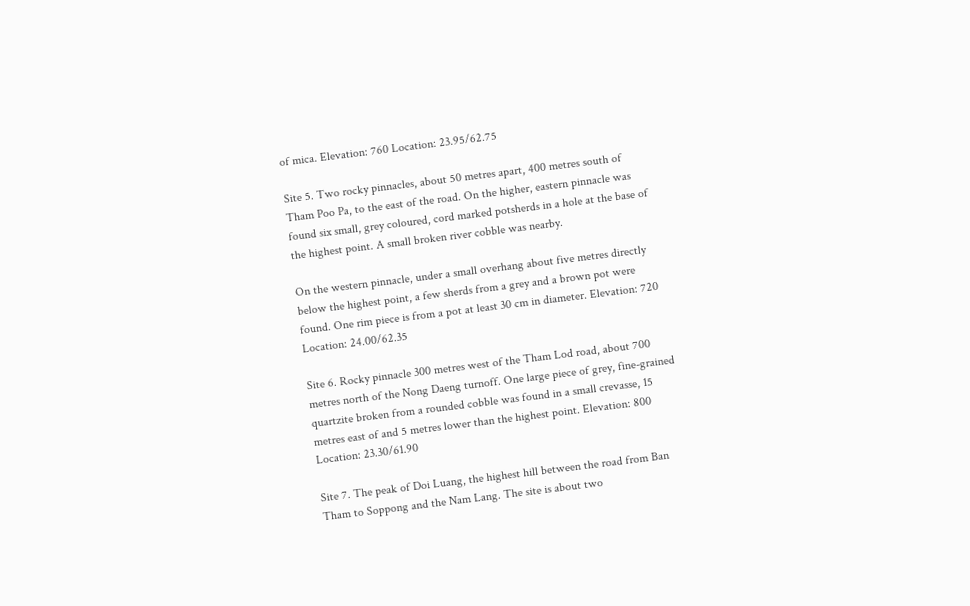of mica. Elevation: 760 Location: 23.95/62.75

Site 5. Two rocky pinnacles, about 50 metres apart, 400 metres south of Tham Poo Pa, to the east of the road. On the higher, eastern pinnacle was found six small, grey coloured, cord marked potsherds in a hole at the base of the highest point. A small broken river cobble was nearby.

On the western pinnacle, under a small overhang about five metres directly below the highest point, a few sherds from a grey and a brown pot were found. One rim piece is from a pot at least 30 cm in diameter. Elevation: 720 Location: 24.00/62.35

Site 6. Rocky pinnacle 300 metres west of the Tham Lod road, about 700 metres north of the Nong Daeng turnoff. One large piece of grey, fine-grained quartzite broken from a rounded cobble was found in a small crevasse, 15 metres east of and 5 metres lower than the highest point. Elevation: 800 Location: 23.30/61.90

Site 7. The peak of Doi Luang, the highest hill between the road from Ban Tham to Soppong and the Nam Lang. The site is about two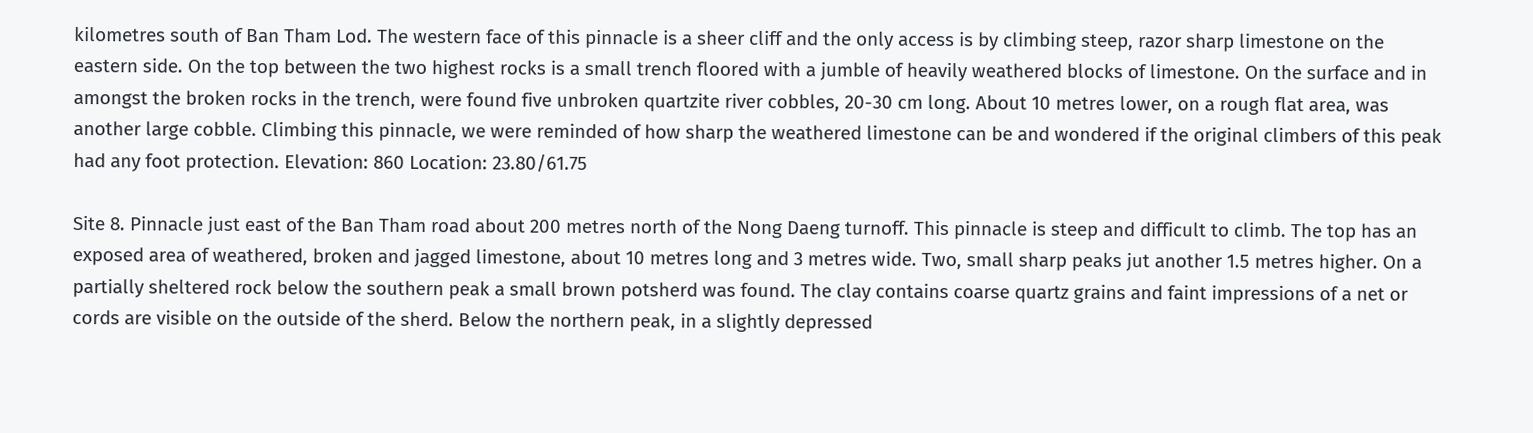kilometres south of Ban Tham Lod. The western face of this pinnacle is a sheer cliff and the only access is by climbing steep, razor sharp limestone on the eastern side. On the top between the two highest rocks is a small trench floored with a jumble of heavily weathered blocks of limestone. On the surface and in amongst the broken rocks in the trench, were found five unbroken quartzite river cobbles, 20-30 cm long. About 10 metres lower, on a rough flat area, was another large cobble. Climbing this pinnacle, we were reminded of how sharp the weathered limestone can be and wondered if the original climbers of this peak had any foot protection. Elevation: 860 Location: 23.80/61.75

Site 8. Pinnacle just east of the Ban Tham road about 200 metres north of the Nong Daeng turnoff. This pinnacle is steep and difficult to climb. The top has an exposed area of weathered, broken and jagged limestone, about 10 metres long and 3 metres wide. Two, small sharp peaks jut another 1.5 metres higher. On a partially sheltered rock below the southern peak a small brown potsherd was found. The clay contains coarse quartz grains and faint impressions of a net or cords are visible on the outside of the sherd. Below the northern peak, in a slightly depressed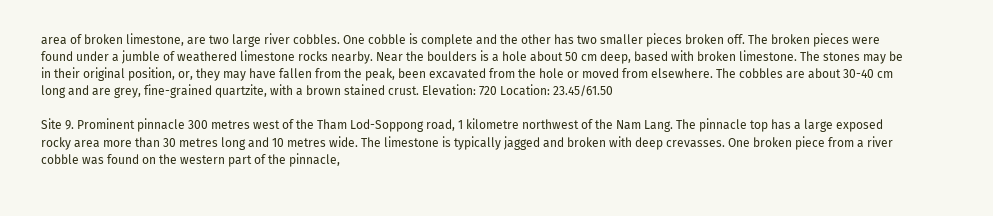area of broken limestone, are two large river cobbles. One cobble is complete and the other has two smaller pieces broken off. The broken pieces were found under a jumble of weathered limestone rocks nearby. Near the boulders is a hole about 50 cm deep, based with broken limestone. The stones may be in their original position, or, they may have fallen from the peak, been excavated from the hole or moved from elsewhere. The cobbles are about 30-40 cm long and are grey, fine-grained quartzite, with a brown stained crust. Elevation: 720 Location: 23.45/61.50

Site 9. Prominent pinnacle 300 metres west of the Tham Lod-Soppong road, 1 kilometre northwest of the Nam Lang. The pinnacle top has a large exposed rocky area more than 30 metres long and 10 metres wide. The limestone is typically jagged and broken with deep crevasses. One broken piece from a river cobble was found on the western part of the pinnacle,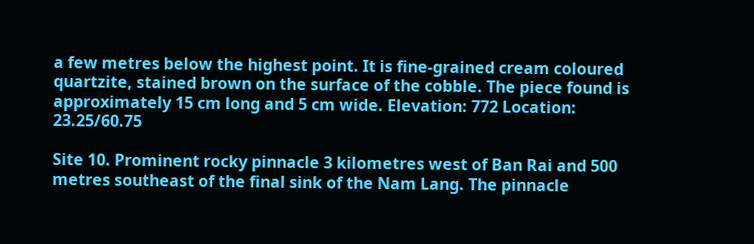a few metres below the highest point. It is fine-grained cream coloured quartzite, stained brown on the surface of the cobble. The piece found is approximately 15 cm long and 5 cm wide. Elevation: 772 Location: 23.25/60.75

Site 10. Prominent rocky pinnacle 3 kilometres west of Ban Rai and 500 metres southeast of the final sink of the Nam Lang. The pinnacle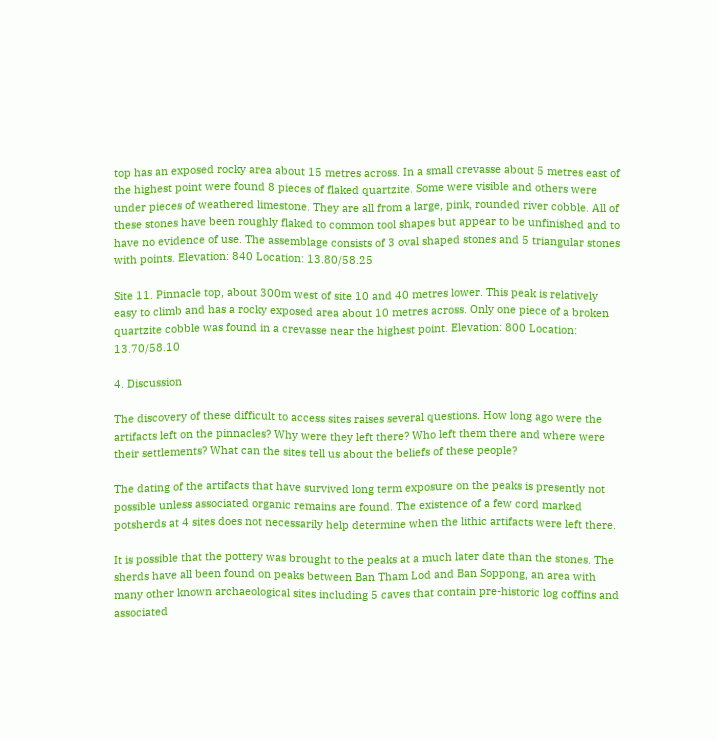top has an exposed rocky area about 15 metres across. In a small crevasse about 5 metres east of the highest point were found 8 pieces of flaked quartzite. Some were visible and others were under pieces of weathered limestone. They are all from a large, pink, rounded river cobble. All of these stones have been roughly flaked to common tool shapes but appear to be unfinished and to have no evidence of use. The assemblage consists of 3 oval shaped stones and 5 triangular stones with points. Elevation: 840 Location: 13.80/58.25

Site 11. Pinnacle top, about 300m west of site 10 and 40 metres lower. This peak is relatively easy to climb and has a rocky exposed area about 10 metres across. Only one piece of a broken quartzite cobble was found in a crevasse near the highest point. Elevation: 800 Location: 13.70/58.10

4. Discussion

The discovery of these difficult to access sites raises several questions. How long ago were the artifacts left on the pinnacles? Why were they left there? Who left them there and where were their settlements? What can the sites tell us about the beliefs of these people?

The dating of the artifacts that have survived long term exposure on the peaks is presently not possible unless associated organic remains are found. The existence of a few cord marked potsherds at 4 sites does not necessarily help determine when the lithic artifacts were left there.

It is possible that the pottery was brought to the peaks at a much later date than the stones. The sherds have all been found on peaks between Ban Tham Lod and Ban Soppong, an area with many other known archaeological sites including 5 caves that contain pre-historic log coffins and associated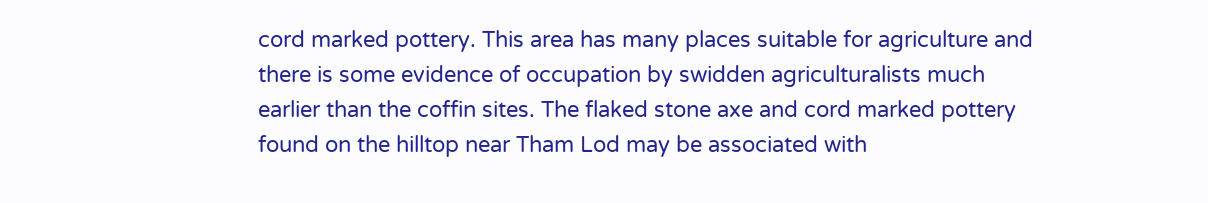cord marked pottery. This area has many places suitable for agriculture and there is some evidence of occupation by swidden agriculturalists much earlier than the coffin sites. The flaked stone axe and cord marked pottery found on the hilltop near Tham Lod may be associated with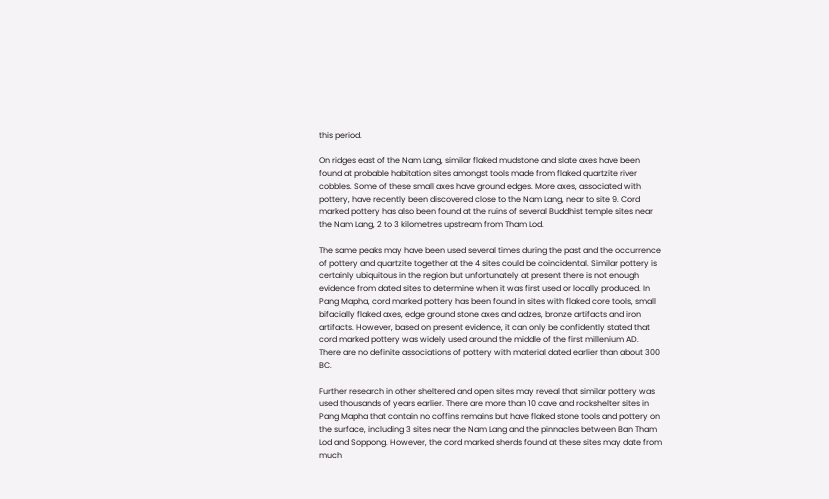this period.

On ridges east of the Nam Lang, similar flaked mudstone and slate axes have been found at probable habitation sites amongst tools made from flaked quartzite river cobbles. Some of these small axes have ground edges. More axes, associated with pottery, have recently been discovered close to the Nam Lang, near to site 9. Cord marked pottery has also been found at the ruins of several Buddhist temple sites near the Nam Lang, 2 to 3 kilometres upstream from Tham Lod.

The same peaks may have been used several times during the past and the occurrence of pottery and quartzite together at the 4 sites could be coincidental. Similar pottery is certainly ubiquitous in the region but unfortunately at present there is not enough evidence from dated sites to determine when it was first used or locally produced. In Pang Mapha, cord marked pottery has been found in sites with flaked core tools, small bifacially flaked axes, edge ground stone axes and adzes, bronze artifacts and iron artifacts. However, based on present evidence, it can only be confidently stated that cord marked pottery was widely used around the middle of the first millenium AD. There are no definite associations of pottery with material dated earlier than about 300 BC.

Further research in other sheltered and open sites may reveal that similar pottery was used thousands of years earlier. There are more than 10 cave and rockshelter sites in Pang Mapha that contain no coffins remains but have flaked stone tools and pottery on the surface, including 3 sites near the Nam Lang and the pinnacles between Ban Tham Lod and Soppong. However, the cord marked sherds found at these sites may date from much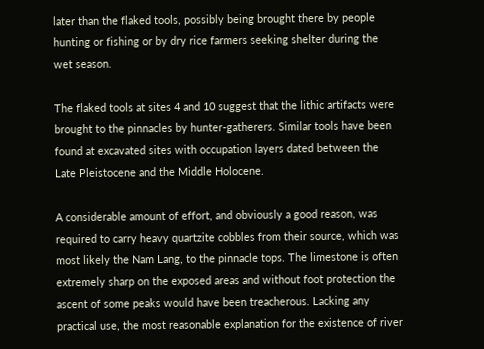later than the flaked tools, possibly being brought there by people hunting or fishing or by dry rice farmers seeking shelter during the wet season.

The flaked tools at sites 4 and 10 suggest that the lithic artifacts were brought to the pinnacles by hunter-gatherers. Similar tools have been found at excavated sites with occupation layers dated between the Late Pleistocene and the Middle Holocene.

A considerable amount of effort, and obviously a good reason, was required to carry heavy quartzite cobbles from their source, which was most likely the Nam Lang, to the pinnacle tops. The limestone is often extremely sharp on the exposed areas and without foot protection the ascent of some peaks would have been treacherous. Lacking any practical use, the most reasonable explanation for the existence of river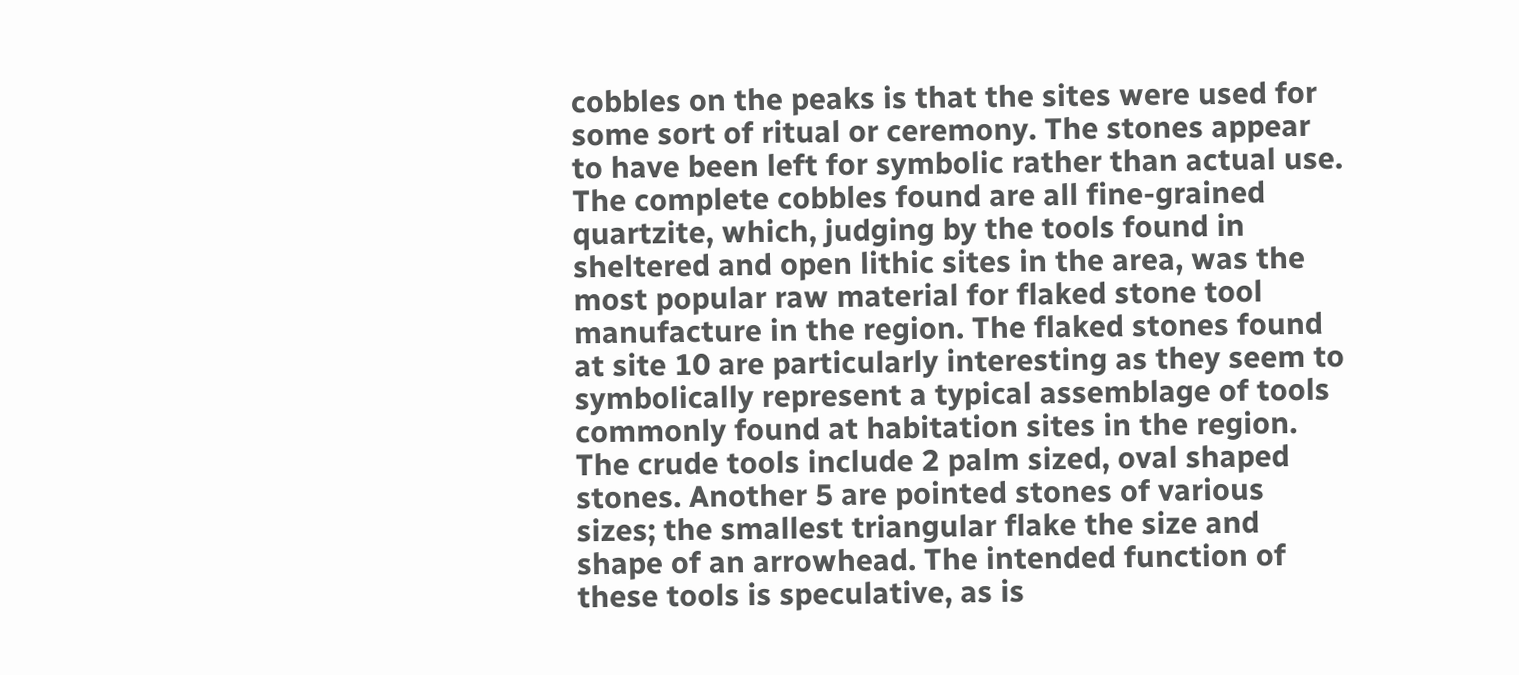cobbles on the peaks is that the sites were used for some sort of ritual or ceremony. The stones appear to have been left for symbolic rather than actual use. The complete cobbles found are all fine-grained quartzite, which, judging by the tools found in sheltered and open lithic sites in the area, was the most popular raw material for flaked stone tool manufacture in the region. The flaked stones found at site 10 are particularly interesting as they seem to symbolically represent a typical assemblage of tools commonly found at habitation sites in the region. The crude tools include 2 palm sized, oval shaped stones. Another 5 are pointed stones of various sizes; the smallest triangular flake the size and shape of an arrowhead. The intended function of these tools is speculative, as is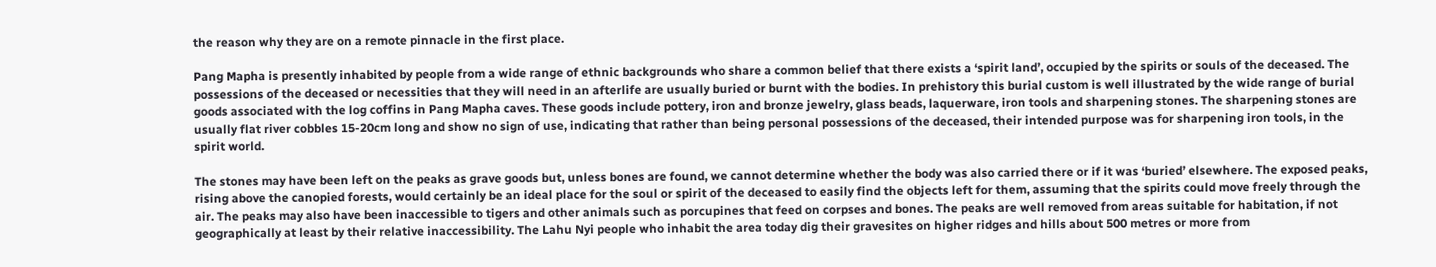the reason why they are on a remote pinnacle in the first place.

Pang Mapha is presently inhabited by people from a wide range of ethnic backgrounds who share a common belief that there exists a ‘spirit land’, occupied by the spirits or souls of the deceased. The possessions of the deceased or necessities that they will need in an afterlife are usually buried or burnt with the bodies. In prehistory this burial custom is well illustrated by the wide range of burial goods associated with the log coffins in Pang Mapha caves. These goods include pottery, iron and bronze jewelry, glass beads, laquerware, iron tools and sharpening stones. The sharpening stones are usually flat river cobbles 15-20cm long and show no sign of use, indicating that rather than being personal possessions of the deceased, their intended purpose was for sharpening iron tools, in the spirit world.

The stones may have been left on the peaks as grave goods but, unless bones are found, we cannot determine whether the body was also carried there or if it was ‘buried’ elsewhere. The exposed peaks, rising above the canopied forests, would certainly be an ideal place for the soul or spirit of the deceased to easily find the objects left for them, assuming that the spirits could move freely through the air. The peaks may also have been inaccessible to tigers and other animals such as porcupines that feed on corpses and bones. The peaks are well removed from areas suitable for habitation, if not geographically at least by their relative inaccessibility. The Lahu Nyi people who inhabit the area today dig their gravesites on higher ridges and hills about 500 metres or more from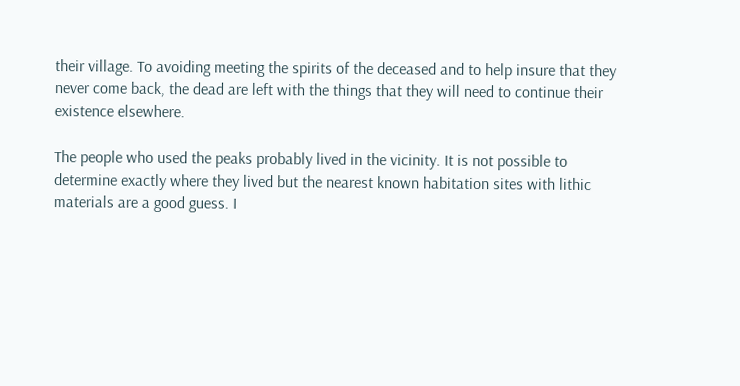their village. To avoiding meeting the spirits of the deceased and to help insure that they never come back, the dead are left with the things that they will need to continue their existence elsewhere.

The people who used the peaks probably lived in the vicinity. It is not possible to determine exactly where they lived but the nearest known habitation sites with lithic materials are a good guess. I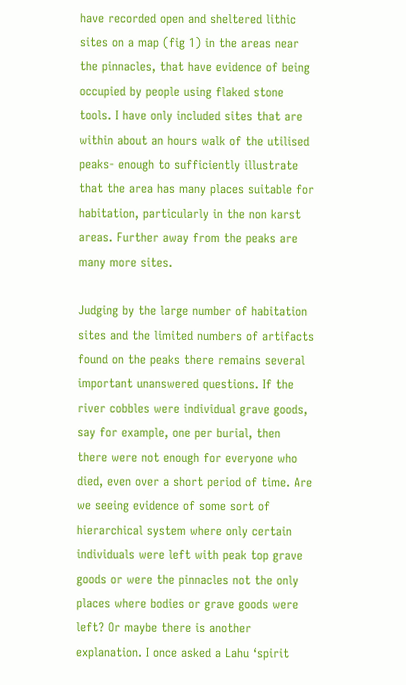have recorded open and sheltered lithic sites on a map (fig 1) in the areas near the pinnacles, that have evidence of being occupied by people using flaked stone tools. I have only included sites that are within about an hours walk of the utilised peaks- enough to sufficiently illustrate that the area has many places suitable for habitation, particularly in the non karst areas. Further away from the peaks are many more sites.

Judging by the large number of habitation sites and the limited numbers of artifacts found on the peaks there remains several important unanswered questions. If the river cobbles were individual grave goods, say for example, one per burial, then there were not enough for everyone who died, even over a short period of time. Are we seeing evidence of some sort of hierarchical system where only certain individuals were left with peak top grave goods or were the pinnacles not the only places where bodies or grave goods were left? Or maybe there is another explanation. I once asked a Lahu ‘spirit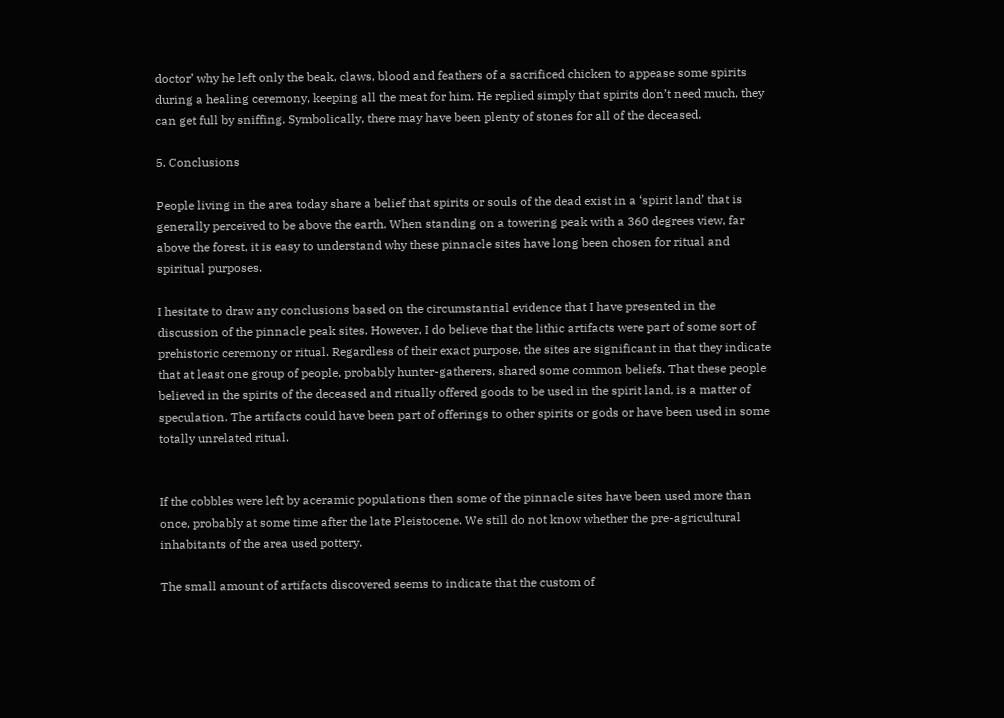doctor’ why he left only the beak, claws, blood and feathers of a sacrificed chicken to appease some spirits during a healing ceremony, keeping all the meat for him. He replied simply that spirits don’t need much, they can get full by sniffing. Symbolically, there may have been plenty of stones for all of the deceased.

5. Conclusions

People living in the area today share a belief that spirits or souls of the dead exist in a ‘spirit land’ that is generally perceived to be above the earth. When standing on a towering peak with a 360 degrees view, far above the forest, it is easy to understand why these pinnacle sites have long been chosen for ritual and spiritual purposes.

I hesitate to draw any conclusions based on the circumstantial evidence that I have presented in the discussion of the pinnacle peak sites. However, I do believe that the lithic artifacts were part of some sort of prehistoric ceremony or ritual. Regardless of their exact purpose, the sites are significant in that they indicate that at least one group of people, probably hunter-gatherers, shared some common beliefs. That these people believed in the spirits of the deceased and ritually offered goods to be used in the spirit land, is a matter of speculation. The artifacts could have been part of offerings to other spirits or gods or have been used in some totally unrelated ritual.


If the cobbles were left by aceramic populations then some of the pinnacle sites have been used more than once, probably at some time after the late Pleistocene. We still do not know whether the pre-agricultural inhabitants of the area used pottery.

The small amount of artifacts discovered seems to indicate that the custom of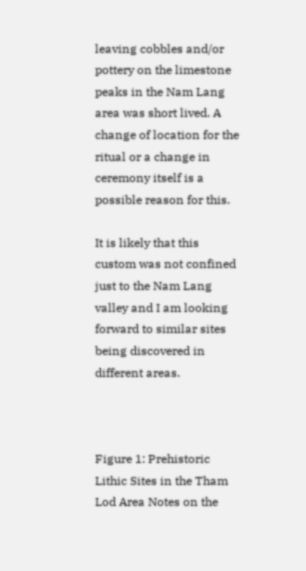leaving cobbles and/or pottery on the limestone peaks in the Nam Lang area was short lived. A change of location for the ritual or a change in ceremony itself is a possible reason for this.

It is likely that this custom was not confined just to the Nam Lang valley and I am looking forward to similar sites being discovered in different areas.



Figure 1: Prehistoric Lithic Sites in the Tham Lod Area Notes on the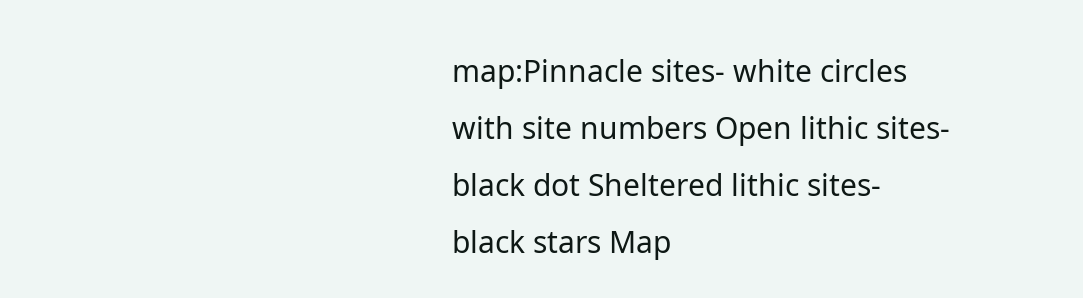map:Pinnacle sites- white circles with site numbers Open lithic sites- black dot Sheltered lithic sites- black stars Map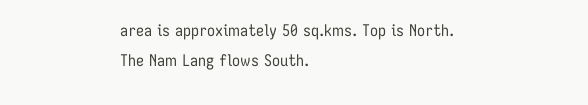area is approximately 50 sq.kms. Top is North. The Nam Lang flows South.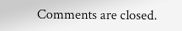Comments are closed.